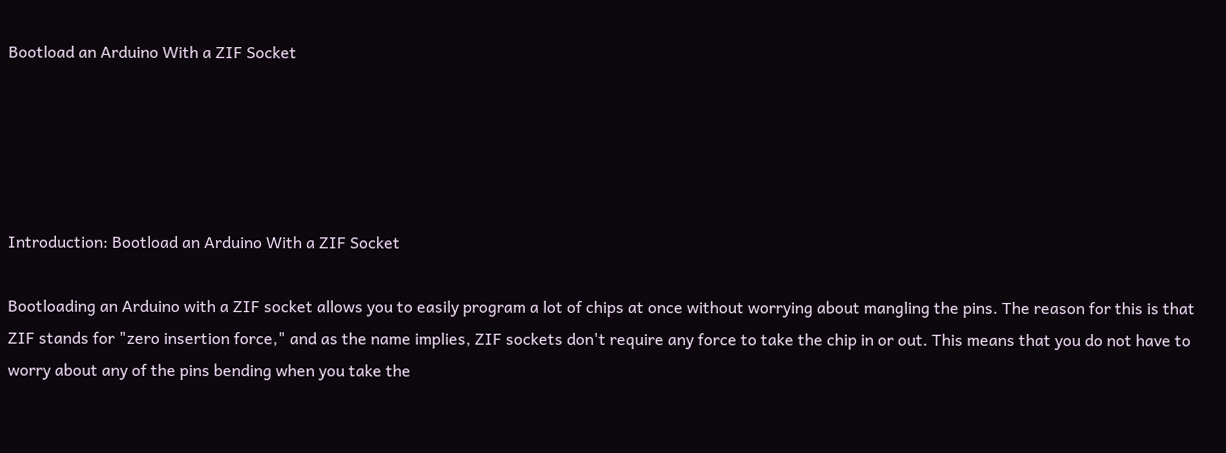Bootload an Arduino With a ZIF Socket





Introduction: Bootload an Arduino With a ZIF Socket

Bootloading an Arduino with a ZIF socket allows you to easily program a lot of chips at once without worrying about mangling the pins. The reason for this is that ZIF stands for "zero insertion force," and as the name implies, ZIF sockets don't require any force to take the chip in or out. This means that you do not have to worry about any of the pins bending when you take the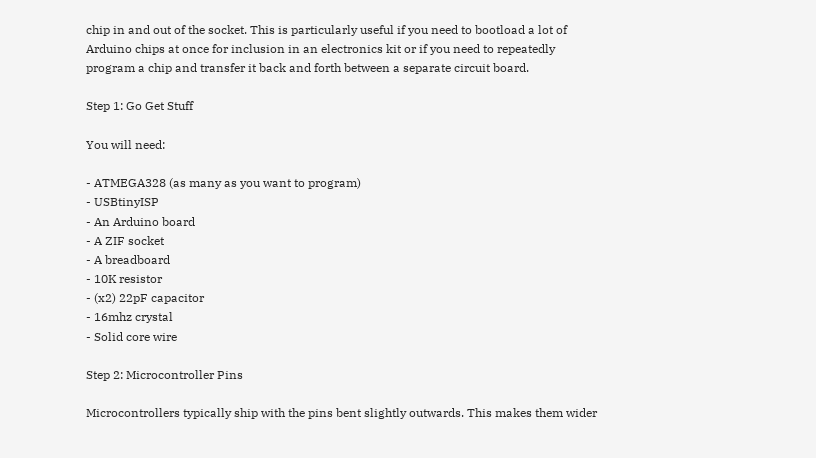chip in and out of the socket. This is particularly useful if you need to bootload a lot of Arduino chips at once for inclusion in an electronics kit or if you need to repeatedly program a chip and transfer it back and forth between a separate circuit board.

Step 1: Go Get Stuff

You will need:

- ATMEGA328 (as many as you want to program)
- USBtinyISP
- An Arduino board
- A ZIF socket
- A breadboard
- 10K resistor
- (x2) 22pF capacitor
- 16mhz crystal
- Solid core wire

Step 2: Microcontroller Pins

Microcontrollers typically ship with the pins bent slightly outwards. This makes them wider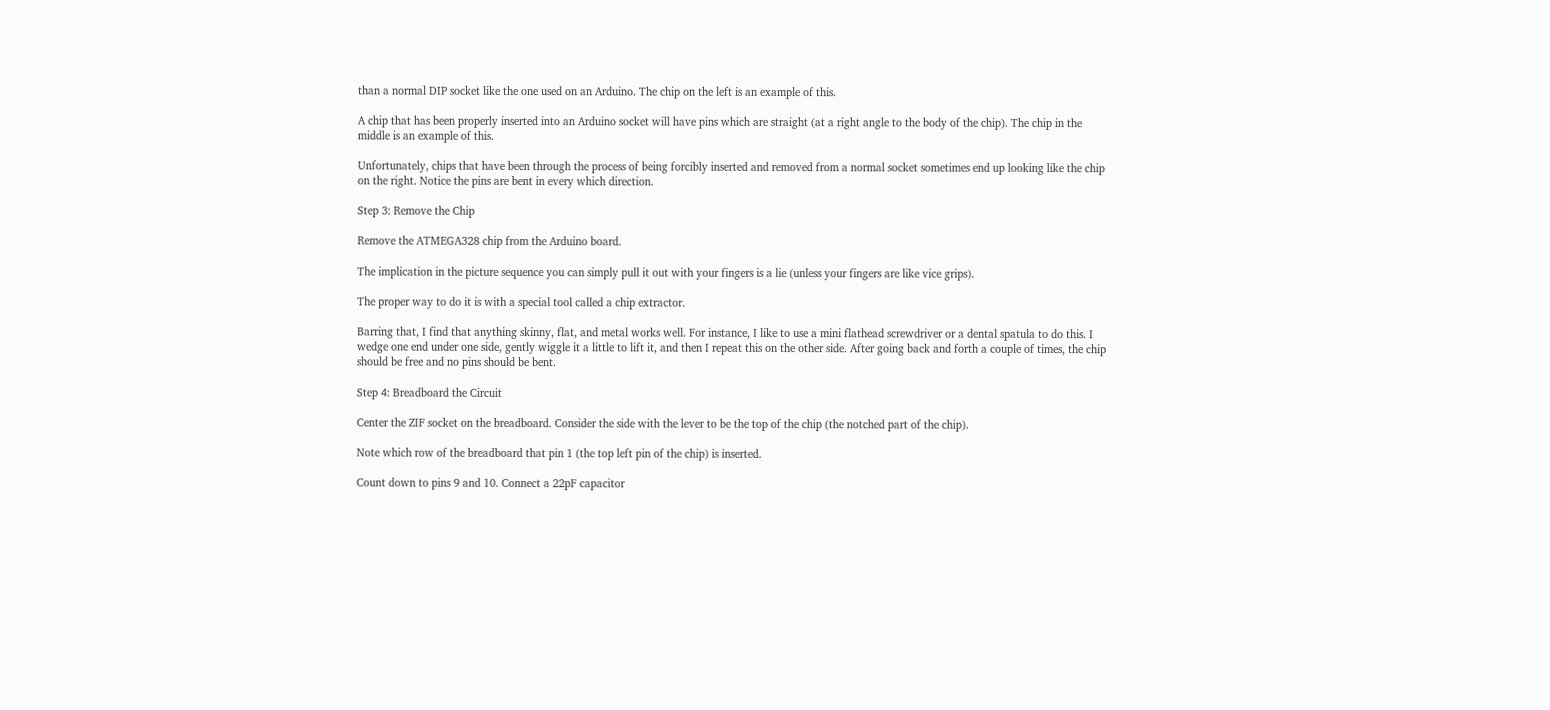than a normal DIP socket like the one used on an Arduino. The chip on the left is an example of this.

A chip that has been properly inserted into an Arduino socket will have pins which are straight (at a right angle to the body of the chip). The chip in the middle is an example of this.

Unfortunately, chips that have been through the process of being forcibly inserted and removed from a normal socket sometimes end up looking like the chip on the right. Notice the pins are bent in every which direction.

Step 3: Remove the Chip

Remove the ATMEGA328 chip from the Arduino board.

The implication in the picture sequence you can simply pull it out with your fingers is a lie (unless your fingers are like vice grips).

The proper way to do it is with a special tool called a chip extractor.

Barring that, I find that anything skinny, flat, and metal works well. For instance, I like to use a mini flathead screwdriver or a dental spatula to do this. I wedge one end under one side, gently wiggle it a little to lift it, and then I repeat this on the other side. After going back and forth a couple of times, the chip should be free and no pins should be bent.

Step 4: Breadboard the Circuit

Center the ZIF socket on the breadboard. Consider the side with the lever to be the top of the chip (the notched part of the chip).

Note which row of the breadboard that pin 1 (the top left pin of the chip) is inserted.

Count down to pins 9 and 10. Connect a 22pF capacitor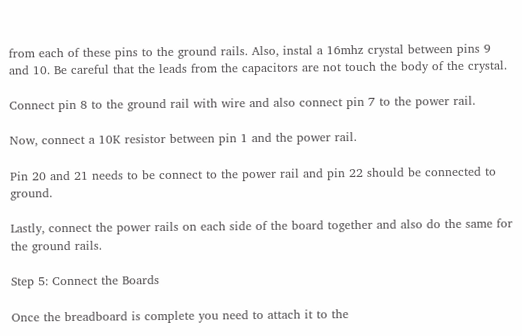from each of these pins to the ground rails. Also, instal a 16mhz crystal between pins 9 and 10. Be careful that the leads from the capacitors are not touch the body of the crystal.

Connect pin 8 to the ground rail with wire and also connect pin 7 to the power rail.

Now, connect a 10K resistor between pin 1 and the power rail.

Pin 20 and 21 needs to be connect to the power rail and pin 22 should be connected to ground.

Lastly, connect the power rails on each side of the board together and also do the same for the ground rails.

Step 5: Connect the Boards

Once the breadboard is complete you need to attach it to the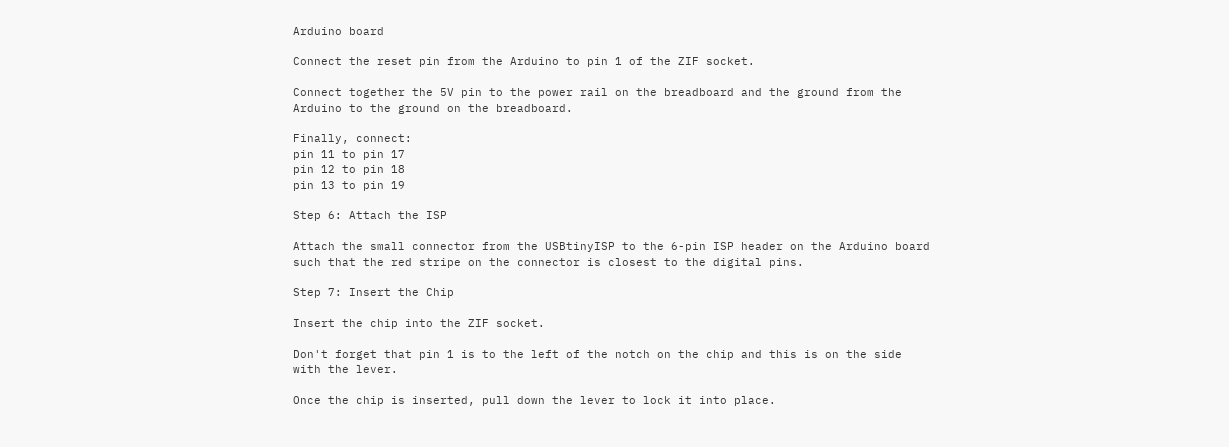Arduino board

Connect the reset pin from the Arduino to pin 1 of the ZIF socket.

Connect together the 5V pin to the power rail on the breadboard and the ground from the Arduino to the ground on the breadboard.

Finally, connect:
pin 11 to pin 17
pin 12 to pin 18
pin 13 to pin 19

Step 6: Attach the ISP

Attach the small connector from the USBtinyISP to the 6-pin ISP header on the Arduino board such that the red stripe on the connector is closest to the digital pins.

Step 7: Insert the Chip

Insert the chip into the ZIF socket.

Don't forget that pin 1 is to the left of the notch on the chip and this is on the side with the lever.

Once the chip is inserted, pull down the lever to lock it into place.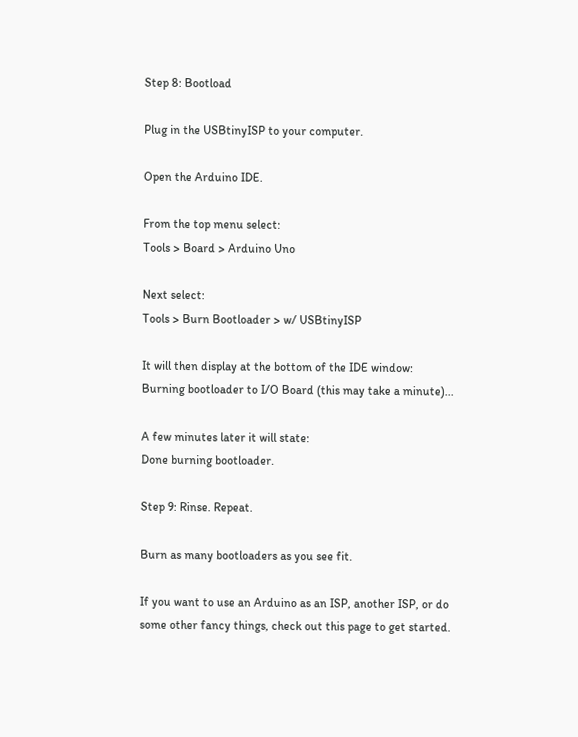Step 8: Bootload

Plug in the USBtinyISP to your computer.

Open the Arduino IDE.

From the top menu select:
Tools > Board > Arduino Uno

Next select:
Tools > Burn Bootloader > w/ USBtinyISP

It will then display at the bottom of the IDE window:
Burning bootloader to I/O Board (this may take a minute)...

A few minutes later it will state:
Done burning bootloader.

Step 9: Rinse. Repeat.

Burn as many bootloaders as you see fit.

If you want to use an Arduino as an ISP, another ISP, or do some other fancy things, check out this page to get started.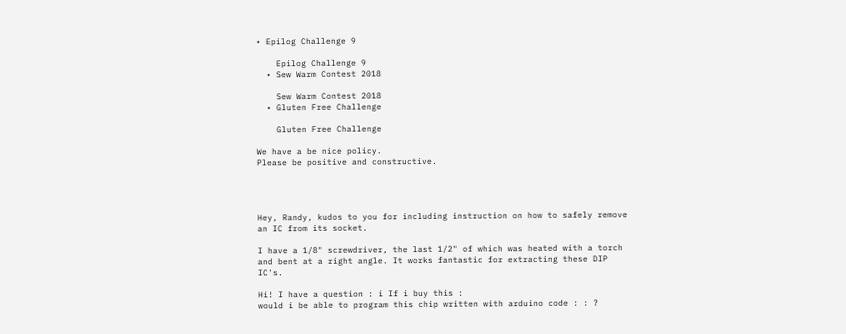• Epilog Challenge 9

    Epilog Challenge 9
  • Sew Warm Contest 2018

    Sew Warm Contest 2018
  • Gluten Free Challenge

    Gluten Free Challenge

We have a be nice policy.
Please be positive and constructive.




Hey, Randy, kudos to you for including instruction on how to safely remove an IC from its socket.

I have a 1/8" screwdriver, the last 1/2" of which was heated with a torch and bent at a right angle. It works fantastic for extracting these DIP IC's.

Hi! I have a question : i If i buy this :
would i be able to program this chip written with arduino code : : ?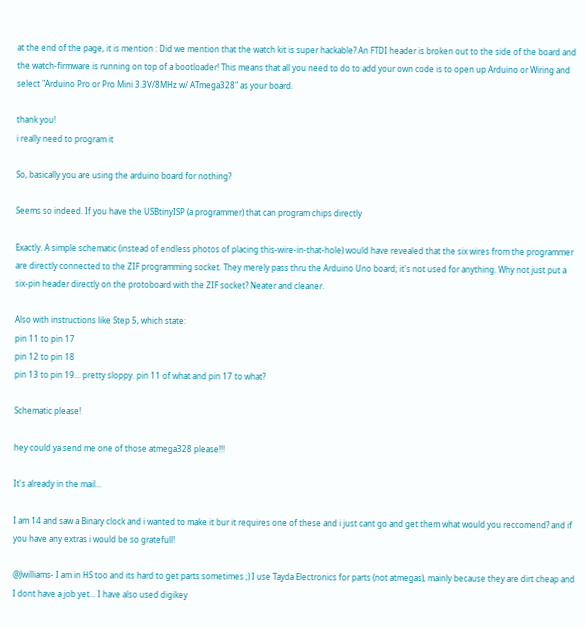at the end of the page, it is mention : Did we mention that the watch kit is super hackable? An FTDI header is broken out to the side of the board and the watch-firmware is running on top of a bootloader! This means that all you need to do to add your own code is to open up Arduino or Wiring and select "Arduino Pro or Pro Mini 3.3V/8MHz w/ ATmega328" as your board.

thank you!
i really need to program it

So, basically you are using the arduino board for nothing?

Seems so indeed. If you have the USBtinyISP (a programmer) that can program chips directly

Exactly. A simple schematic (instead of endless photos of placing this-wire-in-that-hole) would have revealed that the six wires from the programmer are directly connected to the ZIF programming socket. They merely pass thru the Arduino Uno board; it's not used for anything. Why not just put a six-pin header directly on the protoboard with the ZIF socket? Neater and cleaner.

Also with instructions like Step 5, which state:
pin 11 to pin 17
pin 12 to pin 18
pin 13 to pin 19... pretty sloppy. pin 11 of what and pin 17 to what?

Schematic please!

hey could ya send me one of those atmega328 please!!!

It's already in the mail...

I am 14 and saw a Binary clock and i wanted to make it bur it requires one of these and i just cant go and get them what would you reccomend? and if you have any extras i would be so gratefull!

@Jwilliams- I am in HS too and its hard to get parts sometimes ;) I use Tayda Electronics for parts (not atmegas), mainly because they are dirt cheap and I dont have a job yet... I have also used digikey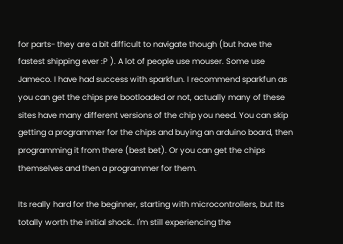for parts- they are a bit difficult to navigate though (but have the fastest shipping ever :P ). A lot of people use mouser. Some use Jameco. I have had success with sparkfun. I recommend sparkfun as you can get the chips pre bootloaded or not, actually many of these sites have many different versions of the chip you need. You can skip getting a programmer for the chips and buying an arduino board, then programming it from there (best bet). Or you can get the chips themselves and then a programmer for them.

Its really hard for the beginner, starting with microcontrollers, but Its totally worth the initial shock.. I'm still experiencing the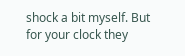shock a bit myself. But for your clock they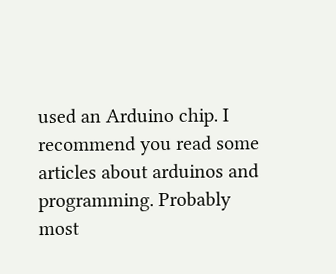used an Arduino chip. I recommend you read some articles about arduinos and programming. Probably most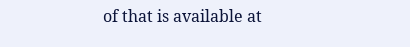of that is available at